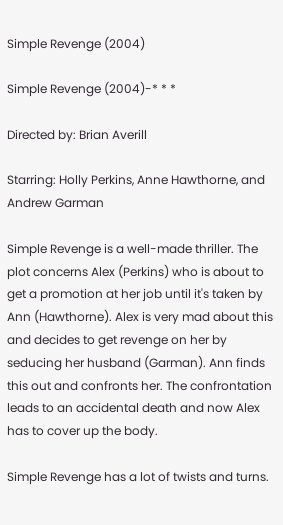Simple Revenge (2004)

Simple Revenge (2004)-* * *

Directed by: Brian Averill

Starring: Holly Perkins, Anne Hawthorne, and Andrew Garman

Simple Revenge is a well-made thriller. The plot concerns Alex (Perkins) who is about to get a promotion at her job until it's taken by Ann (Hawthorne). Alex is very mad about this and decides to get revenge on her by seducing her husband (Garman). Ann finds this out and confronts her. The confrontation leads to an accidental death and now Alex has to cover up the body.

Simple Revenge has a lot of twists and turns.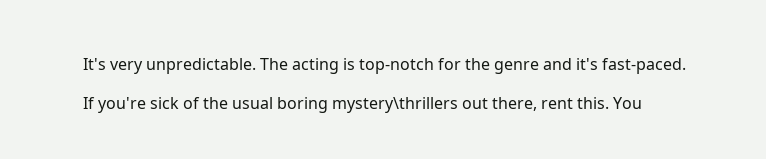It's very unpredictable. The acting is top-notch for the genre and it's fast-paced.

If you're sick of the usual boring mystery\thrillers out there, rent this. You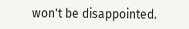won't be disappointed.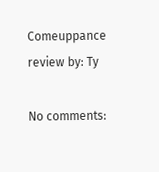Comeuppance review by: Ty

No comments: